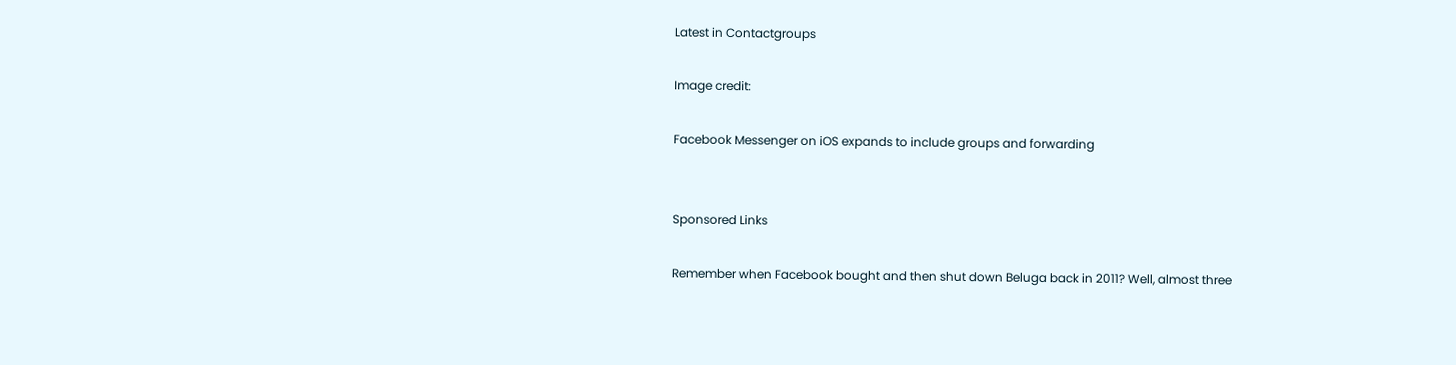Latest in Contactgroups

Image credit:

Facebook Messenger on iOS expands to include groups and forwarding


Sponsored Links

Remember when Facebook bought and then shut down Beluga back in 2011? Well, almost three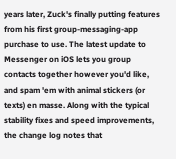years later, Zuck's finally putting features from his first group-messaging-app purchase to use. The latest update to Messenger on iOS lets you group contacts together however you'd like, and spam 'em with animal stickers (or texts) en masse. Along with the typical stability fixes and speed improvements, the change log notes that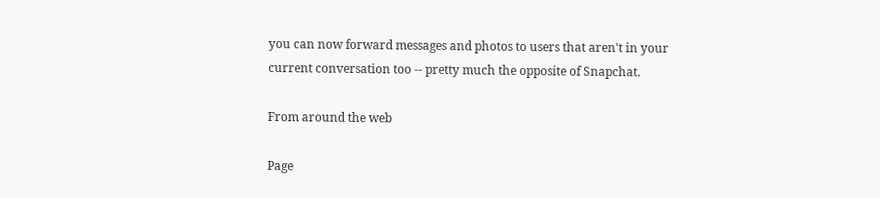you can now forward messages and photos to users that aren't in your current conversation too -- pretty much the opposite of Snapchat.

From around the web

Page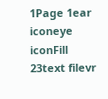1Page 1ear iconeye iconFill 23text filevr